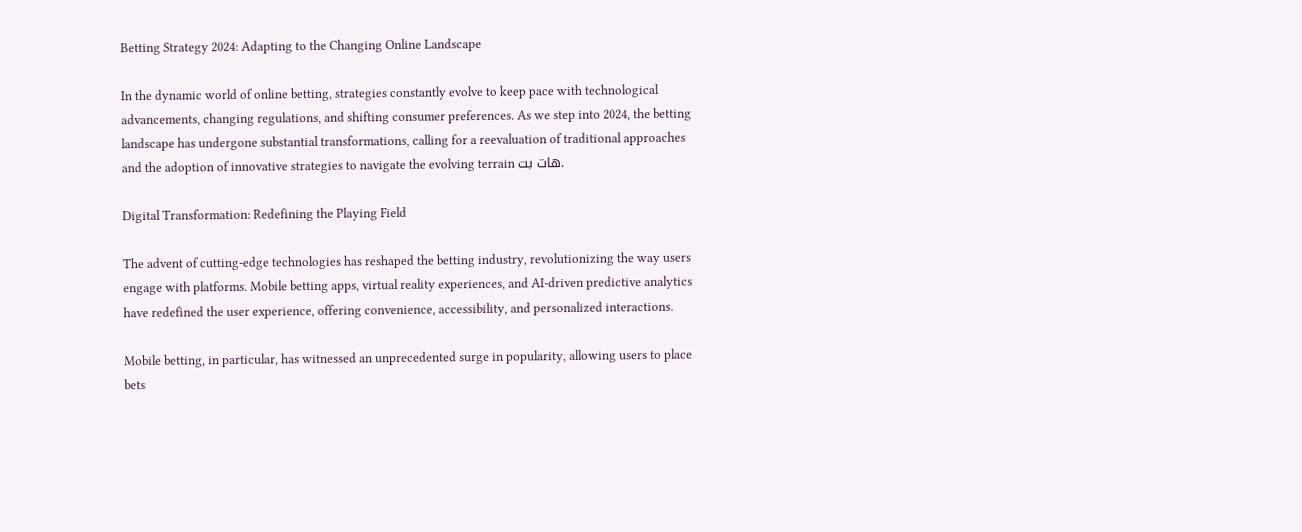Betting Strategy 2024: Adapting to the Changing Online Landscape

In the dynamic world of online betting, strategies constantly evolve to keep pace with technological advancements, changing regulations, and shifting consumer preferences. As we step into 2024, the betting landscape has undergone substantial transformations, calling for a reevaluation of traditional approaches and the adoption of innovative strategies to navigate the evolving terrain هات بت.

Digital Transformation: Redefining the Playing Field

The advent of cutting-edge technologies has reshaped the betting industry, revolutionizing the way users engage with platforms. Mobile betting apps, virtual reality experiences, and AI-driven predictive analytics have redefined the user experience, offering convenience, accessibility, and personalized interactions.

Mobile betting, in particular, has witnessed an unprecedented surge in popularity, allowing users to place bets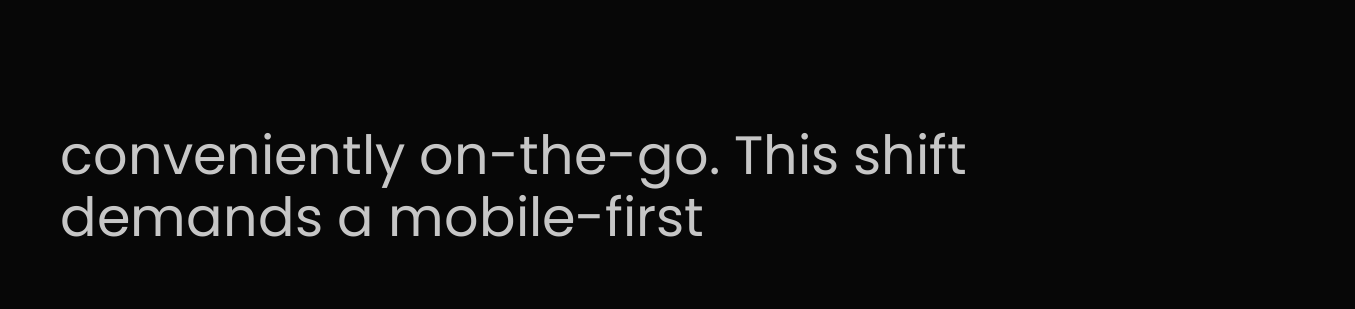conveniently on-the-go. This shift demands a mobile-first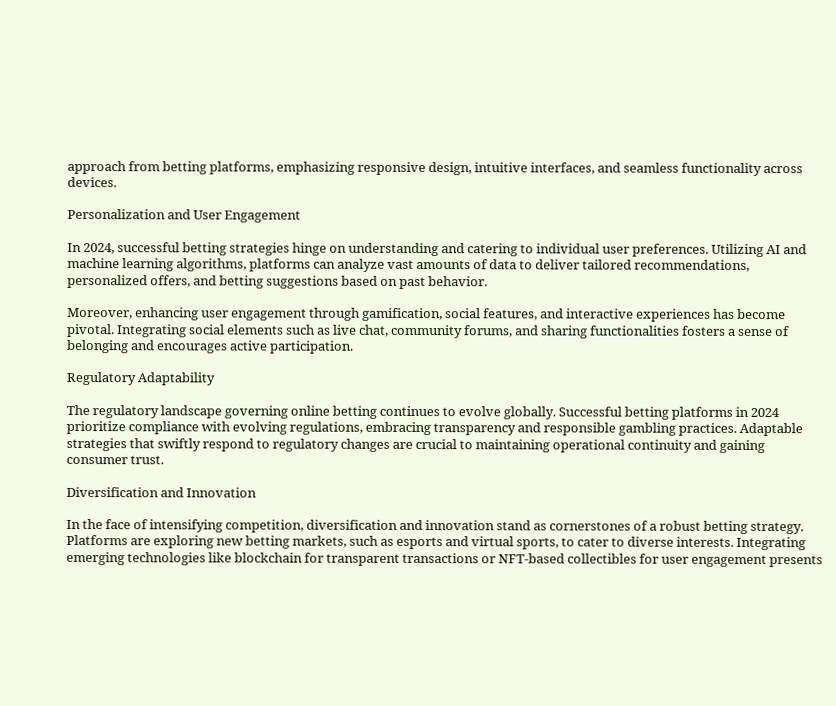approach from betting platforms, emphasizing responsive design, intuitive interfaces, and seamless functionality across devices.

Personalization and User Engagement

In 2024, successful betting strategies hinge on understanding and catering to individual user preferences. Utilizing AI and machine learning algorithms, platforms can analyze vast amounts of data to deliver tailored recommendations, personalized offers, and betting suggestions based on past behavior.

Moreover, enhancing user engagement through gamification, social features, and interactive experiences has become pivotal. Integrating social elements such as live chat, community forums, and sharing functionalities fosters a sense of belonging and encourages active participation.

Regulatory Adaptability

The regulatory landscape governing online betting continues to evolve globally. Successful betting platforms in 2024 prioritize compliance with evolving regulations, embracing transparency and responsible gambling practices. Adaptable strategies that swiftly respond to regulatory changes are crucial to maintaining operational continuity and gaining consumer trust.

Diversification and Innovation

In the face of intensifying competition, diversification and innovation stand as cornerstones of a robust betting strategy. Platforms are exploring new betting markets, such as esports and virtual sports, to cater to diverse interests. Integrating emerging technologies like blockchain for transparent transactions or NFT-based collectibles for user engagement presents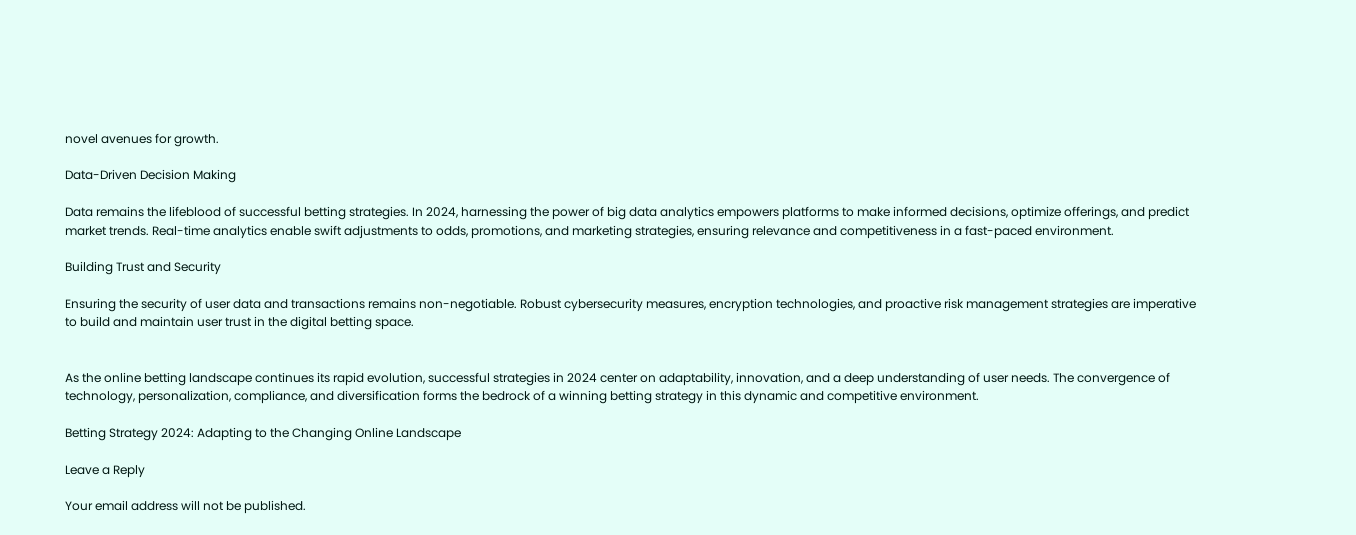novel avenues for growth.

Data-Driven Decision Making

Data remains the lifeblood of successful betting strategies. In 2024, harnessing the power of big data analytics empowers platforms to make informed decisions, optimize offerings, and predict market trends. Real-time analytics enable swift adjustments to odds, promotions, and marketing strategies, ensuring relevance and competitiveness in a fast-paced environment.

Building Trust and Security

Ensuring the security of user data and transactions remains non-negotiable. Robust cybersecurity measures, encryption technologies, and proactive risk management strategies are imperative to build and maintain user trust in the digital betting space.


As the online betting landscape continues its rapid evolution, successful strategies in 2024 center on adaptability, innovation, and a deep understanding of user needs. The convergence of technology, personalization, compliance, and diversification forms the bedrock of a winning betting strategy in this dynamic and competitive environment.

Betting Strategy 2024: Adapting to the Changing Online Landscape

Leave a Reply

Your email address will not be published.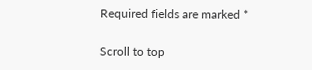Required fields are marked *

Scroll to top